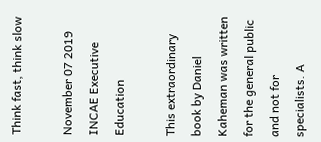Think fast, think slow

November 07 2019
INCAE Executive Education

This extraordinary book by Daniel Kaheman was written for the general public and not for specialists. A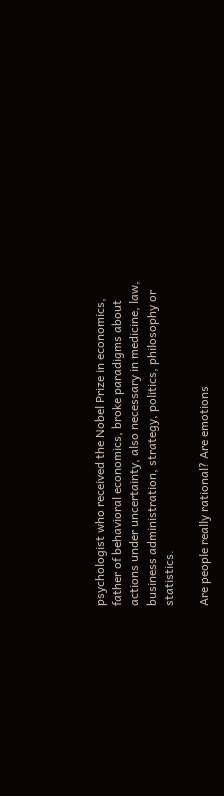psychologist who received the Nobel Prize in economics, father of behavioral economics, broke paradigms about actions under uncertainty, also necessary in medicine, law, business administration, strategy, politics, philosophy or statistics.

Are people really rational? Are emotions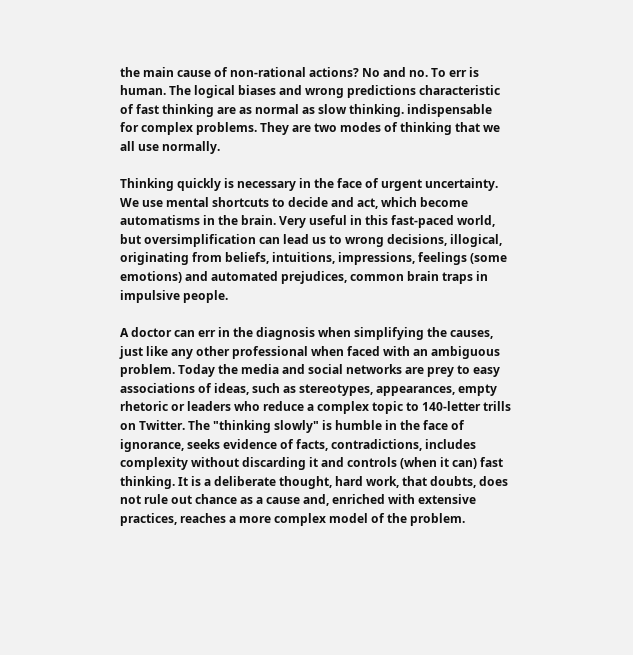the main cause of non-rational actions? No and no. To err is human. The logical biases and wrong predictions characteristic of fast thinking are as normal as slow thinking. indispensable for complex problems. They are two modes of thinking that we all use normally.

Thinking quickly is necessary in the face of urgent uncertainty. We use mental shortcuts to decide and act, which become automatisms in the brain. Very useful in this fast-paced world, but oversimplification can lead us to wrong decisions, illogical, originating from beliefs, intuitions, impressions, feelings (some emotions) and automated prejudices, common brain traps in impulsive people.

A doctor can err in the diagnosis when simplifying the causes, just like any other professional when faced with an ambiguous problem. Today the media and social networks are prey to easy associations of ideas, such as stereotypes, appearances, empty rhetoric or leaders who reduce a complex topic to 140-letter trills on Twitter. The "thinking slowly" is humble in the face of ignorance, seeks evidence of facts, contradictions, includes complexity without discarding it and controls (when it can) fast thinking. It is a deliberate thought, hard work, that doubts, does not rule out chance as a cause and, enriched with extensive practices, reaches a more complex model of the problem.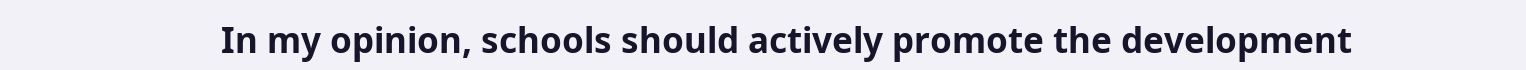In my opinion, schools should actively promote the development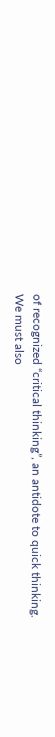of recognized “critical thinking”, an antidote to quick thinking. We must also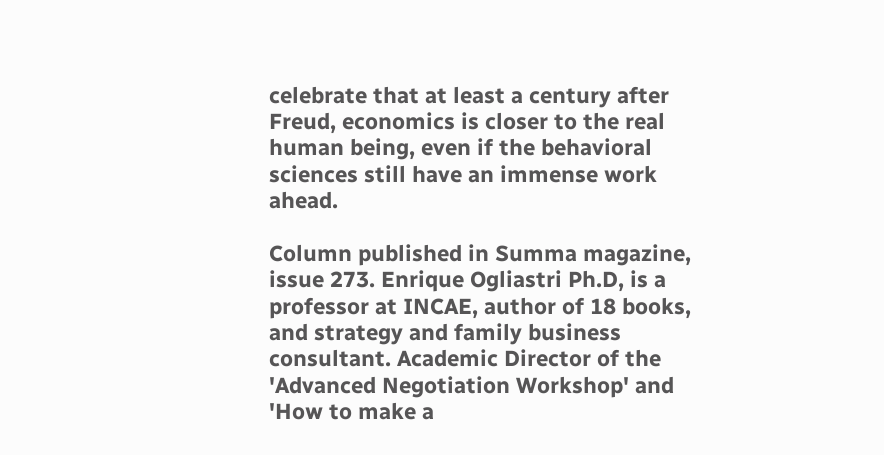celebrate that at least a century after Freud, economics is closer to the real human being, even if the behavioral sciences still have an immense work ahead.

Column published in Summa magazine, issue 273. Enrique Ogliastri Ph.D, is a professor at INCAE, author of 18 books, and strategy and family business consultant. Academic Director of the 'Advanced Negotiation Workshop' and 'How to make a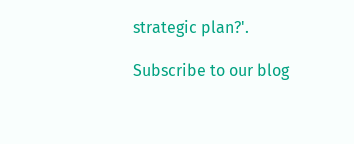strategic plan?'.

Subscribe to our blog